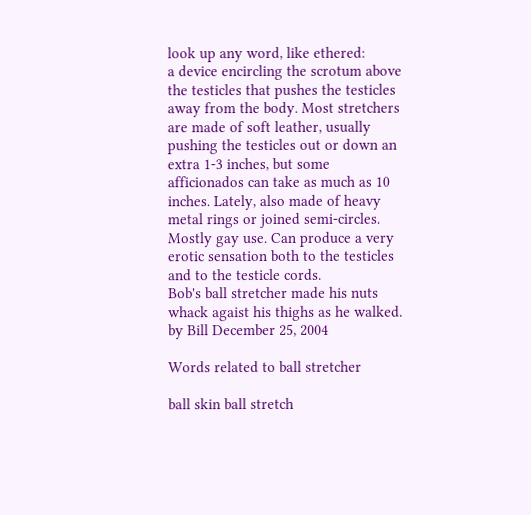look up any word, like ethered:
a device encircling the scrotum above the testicles that pushes the testicles away from the body. Most stretchers are made of soft leather, usually pushing the testicles out or down an extra 1-3 inches, but some afficionados can take as much as 10 inches. Lately, also made of heavy metal rings or joined semi-circles. Mostly gay use. Can produce a very erotic sensation both to the testicles and to the testicle cords.
Bob's ball stretcher made his nuts whack agaist his thighs as he walked.
by Bill December 25, 2004

Words related to ball stretcher

ball skin ball stretch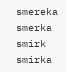smereka smerka smirk smirka